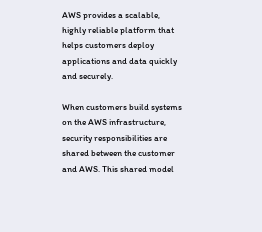AWS provides a scalable, highly reliable platform that helps customers deploy applications and data quickly and securely.

When customers build systems on the AWS infrastructure, security responsibilities are shared between the customer and AWS. This shared model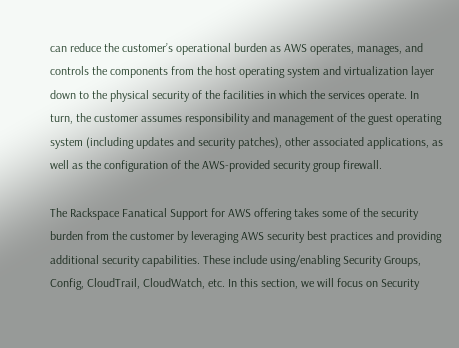can reduce the customer’s operational burden as AWS operates, manages, and controls the components from the host operating system and virtualization layer down to the physical security of the facilities in which the services operate. In turn, the customer assumes responsibility and management of the guest operating system (including updates and security patches), other associated applications, as well as the configuration of the AWS-provided security group firewall.

The Rackspace Fanatical Support for AWS offering takes some of the security burden from the customer by leveraging AWS security best practices and providing additional security capabilities. These include using/enabling Security Groups, Config, CloudTrail, CloudWatch, etc. In this section, we will focus on Security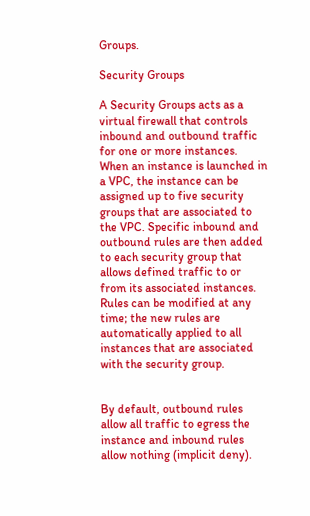Groups.

Security Groups

A Security Groups acts as a virtual firewall that controls inbound and outbound traffic for one or more instances. When an instance is launched in a VPC, the instance can be assigned up to five security groups that are associated to the VPC. Specific inbound and outbound rules are then added to each security group that allows defined traffic to or from its associated instances. Rules can be modified at any time; the new rules are automatically applied to all instances that are associated with the security group.


By default, outbound rules allow all traffic to egress the instance and inbound rules allow nothing (implicit deny).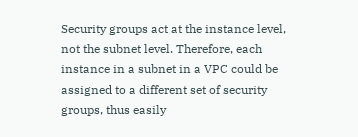Security groups act at the instance level, not the subnet level. Therefore, each instance in a subnet in a VPC could be assigned to a different set of security groups, thus easily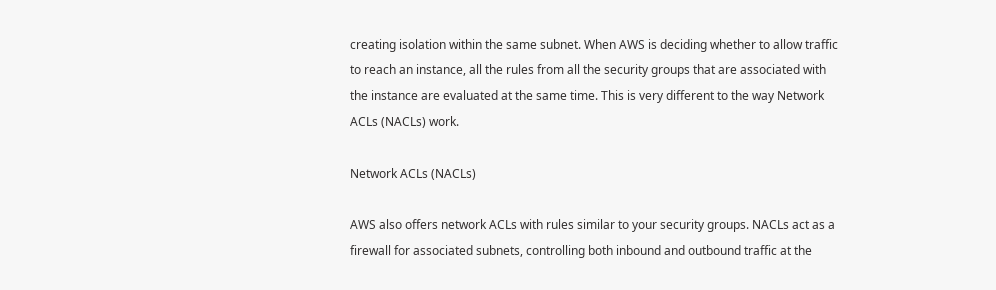creating isolation within the same subnet. When AWS is deciding whether to allow traffic to reach an instance, all the rules from all the security groups that are associated with the instance are evaluated at the same time. This is very different to the way Network ACLs (NACLs) work.

Network ACLs (NACLs)

AWS also offers network ACLs with rules similar to your security groups. NACLs act as a firewall for associated subnets, controlling both inbound and outbound traffic at the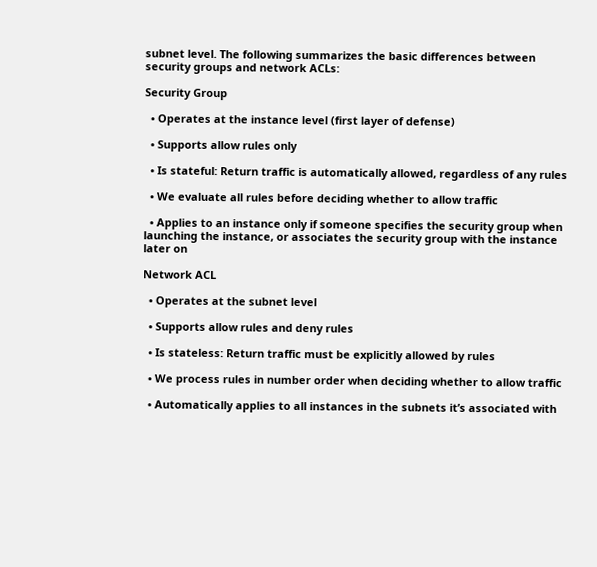subnet level. The following summarizes the basic differences between security groups and network ACLs:

Security Group

  • Operates at the instance level (first layer of defense)

  • Supports allow rules only

  • Is stateful: Return traffic is automatically allowed, regardless of any rules

  • We evaluate all rules before deciding whether to allow traffic

  • Applies to an instance only if someone specifies the security group when launching the instance, or associates the security group with the instance later on

Network ACL

  • Operates at the subnet level

  • Supports allow rules and deny rules

  • Is stateless: Return traffic must be explicitly allowed by rules

  • We process rules in number order when deciding whether to allow traffic

  • Automatically applies to all instances in the subnets it’s associated with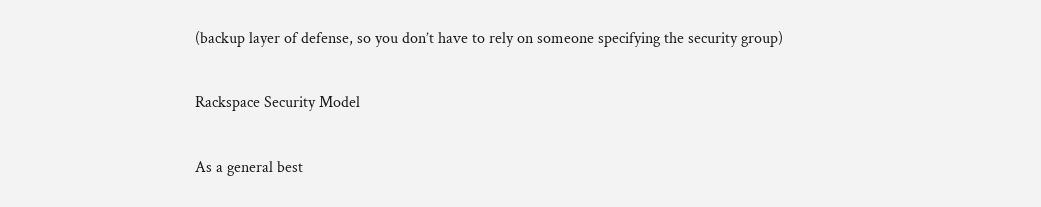(backup layer of defense, so you don’t have to rely on someone specifying the security group)

Rackspace Security Model

As a general best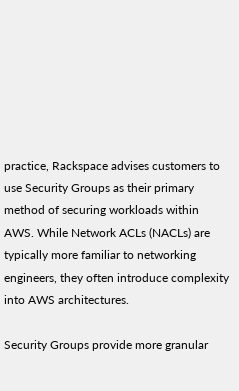practice, Rackspace advises customers to use Security Groups as their primary method of securing workloads within AWS. While Network ACLs (NACLs) are typically more familiar to networking engineers, they often introduce complexity into AWS architectures.

Security Groups provide more granular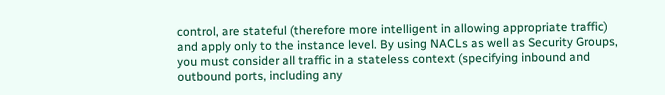control, are stateful (therefore more intelligent in allowing appropriate traffic) and apply only to the instance level. By using NACLs as well as Security Groups, you must consider all traffic in a stateless context (specifying inbound and outbound ports, including any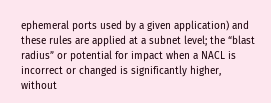ephemeral ports used by a given application) and these rules are applied at a subnet level; the “blast radius” or potential for impact when a NACL is incorrect or changed is significantly higher, without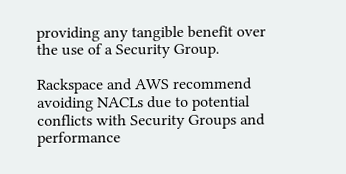providing any tangible benefit over the use of a Security Group.

Rackspace and AWS recommend avoiding NACLs due to potential conflicts with Security Groups and performance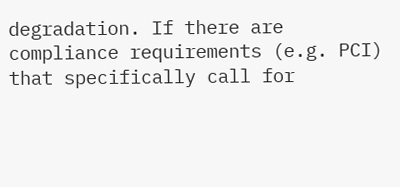degradation. If there are compliance requirements (e.g. PCI) that specifically call for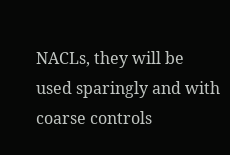NACLs, they will be used sparingly and with coarse controls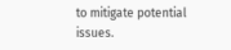to mitigate potential issues.